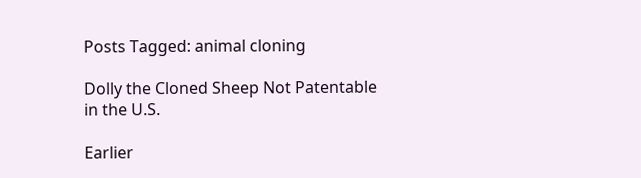Posts Tagged: animal cloning

Dolly the Cloned Sheep Not Patentable in the U.S.

Earlier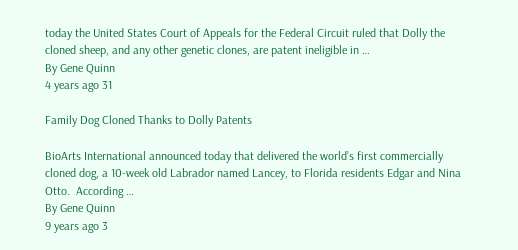today the United States Court of Appeals for the Federal Circuit ruled that Dolly the cloned sheep, and any other genetic clones, are patent ineligible in …
By Gene Quinn
4 years ago 31

Family Dog Cloned Thanks to Dolly Patents

BioArts International announced today that delivered the world’s first commercially cloned dog, a 10-week old Labrador named Lancey, to Florida residents Edgar and Nina Otto.  According …
By Gene Quinn
9 years ago 3